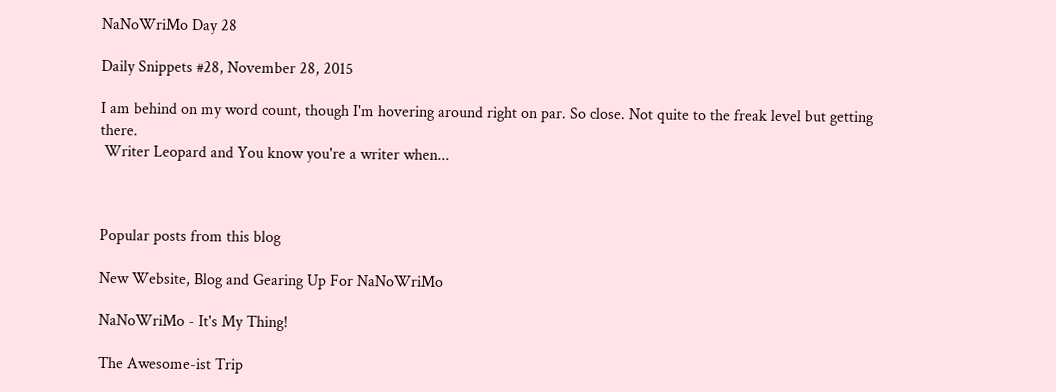NaNoWriMo Day 28

Daily Snippets #28, November 28, 2015

I am behind on my word count, though I'm hovering around right on par. So close. Not quite to the freak level but getting there.
 Writer Leopard and You know you're a writer when...



Popular posts from this blog

New Website, Blog and Gearing Up For NaNoWriMo

NaNoWriMo - It's My Thing!

The Awesome-ist Trip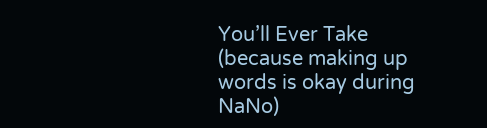You’ll Ever Take (because making up words is okay during NaNo)